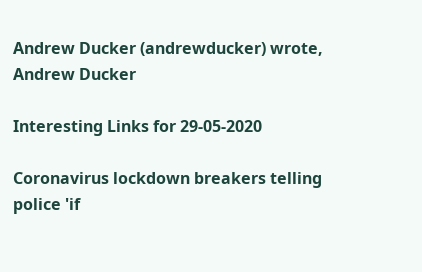Andrew Ducker (andrewducker) wrote,
Andrew Ducker

Interesting Links for 29-05-2020

Coronavirus lockdown breakers telling police 'if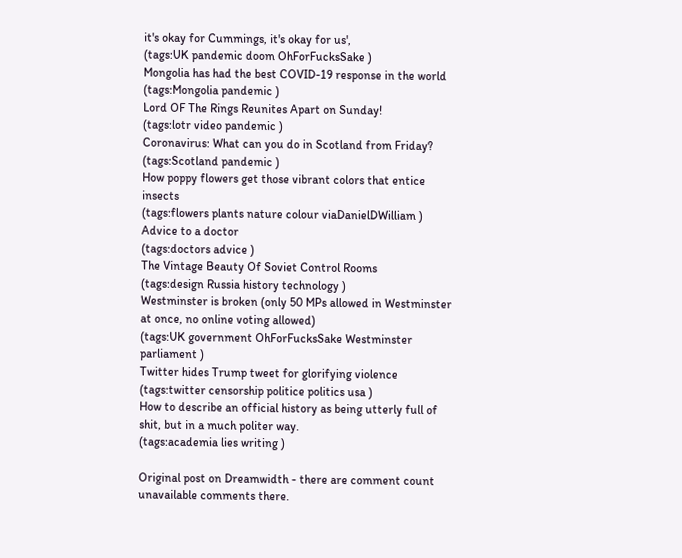it's okay for Cummings, it's okay for us',
(tags:UK pandemic doom OhForFucksSake )
Mongolia has had the best COVID-19 response in the world
(tags:Mongolia pandemic )
Lord OF The Rings Reunites Apart on Sunday!
(tags:lotr video pandemic )
Coronavirus: What can you do in Scotland from Friday?
(tags:Scotland pandemic )
How poppy flowers get those vibrant colors that entice insects
(tags:flowers plants nature colour viaDanielDWilliam )
Advice to a doctor
(tags:doctors advice )
The Vintage Beauty Of Soviet Control Rooms
(tags:design Russia history technology )
Westminster is broken (only 50 MPs allowed in Westminster at once, no online voting allowed)
(tags:UK government OhForFucksSake Westminster parliament )
Twitter hides Trump tweet for glorifying violence
(tags:twitter censorship politice politics usa )
How to describe an official history as being utterly full of shit, but in a much politer way.
(tags:academia lies writing )

Original post on Dreamwidth - there are comment count unavailable comments there.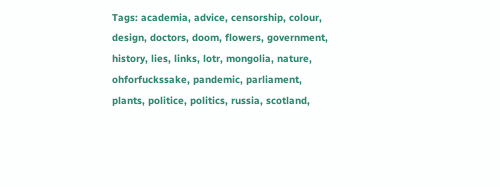Tags: academia, advice, censorship, colour, design, doctors, doom, flowers, government, history, lies, links, lotr, mongolia, nature, ohforfuckssake, pandemic, parliament, plants, politice, politics, russia, scotland,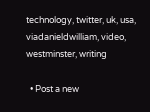technology, twitter, uk, usa, viadanieldwilliam, video, westminster, writing

  • Post a new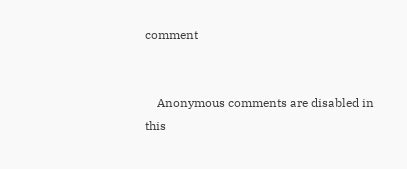comment


    Anonymous comments are disabled in this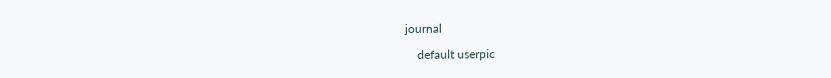journal

    default userpic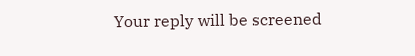Your reply will be screened